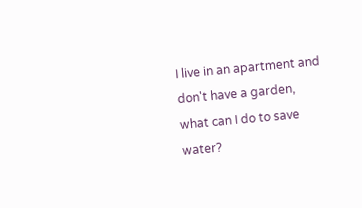I live in an apartment and don't have a garden, what can I do to save water?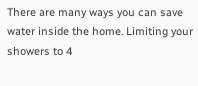There are many ways you can save water inside the home. Limiting your showers to 4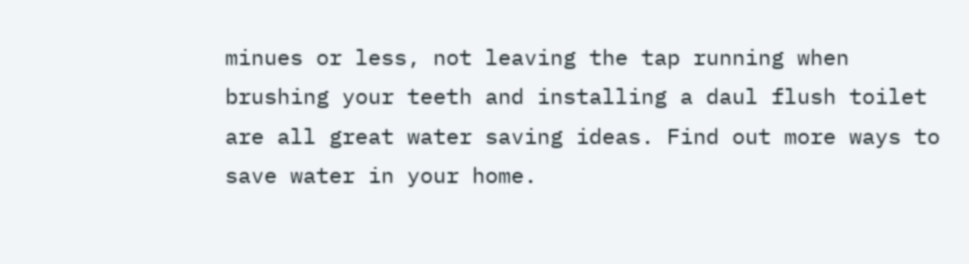minues or less, not leaving the tap running when brushing your teeth and installing a daul flush toilet are all great water saving ideas. Find out more ways to save water in your home.